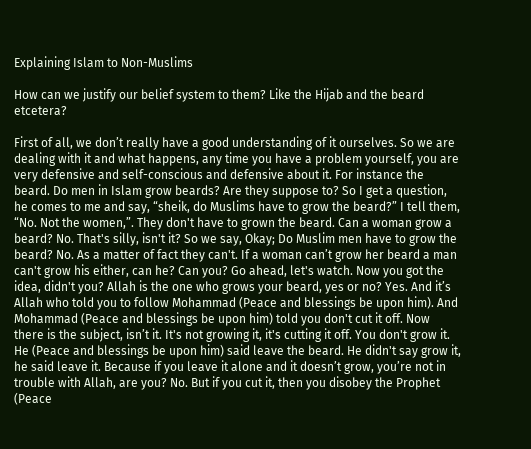Explaining Islam to Non-Muslims

How can we justify our belief system to them? Like the Hijab and the beard etcetera?

First of all, we don’t really have a good understanding of it ourselves. So we are dealing with it and what happens, any time you have a problem yourself, you are very defensive and self-conscious and defensive about it. For instance the beard. Do men in Islam grow beards? Are they suppose to? So I get a question, he comes to me and say, “sheik, do Muslims have to grow the beard?” I tell them, “No. Not the women,”. They don't have to grown the beard. Can a woman grow a beard? No. That's silly, isn't it? So we say, Okay; Do Muslim men have to grow the beard? No. As a matter of fact they can't. If a woman can’t grow her beard a man can't grow his either, can he? Can you? Go ahead, let's watch. Now you got the idea, didn't you? Allah is the one who grows your beard, yes or no? Yes. And it’s Allah who told you to follow Mohammad (Peace and blessings be upon him). And Mohammad (Peace and blessings be upon him) told you don't cut it off. Now there is the subject, isn’t it. It's not growing it, it's cutting it off. You don't grow it. He (Peace and blessings be upon him) said leave the beard. He didn't say grow it, he said leave it. Because if you leave it alone and it doesn’t grow, you’re not in trouble with Allah, are you? No. But if you cut it, then you disobey the Prophet (Peace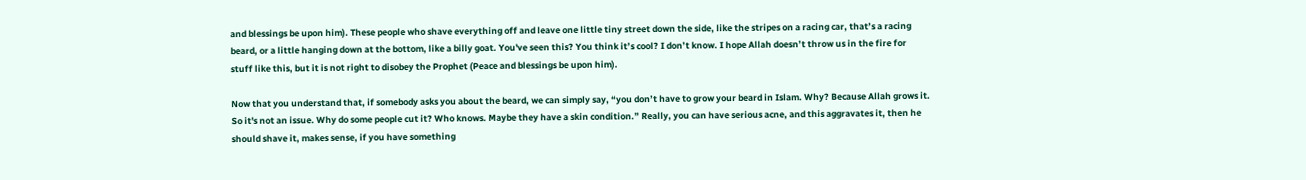and blessings be upon him). These people who shave everything off and leave one little tiny street down the side, like the stripes on a racing car, that’s a racing beard, or a little hanging down at the bottom, like a billy goat. You've seen this? You think it’s cool? I don’t know. I hope Allah doesn’t throw us in the fire for stuff like this, but it is not right to disobey the Prophet (Peace and blessings be upon him).

Now that you understand that, if somebody asks you about the beard, we can simply say, “you don’t have to grow your beard in Islam. Why? Because Allah grows it. So it's not an issue. Why do some people cut it? Who knows. Maybe they have a skin condition.” Really, you can have serious acne, and this aggravates it, then he should shave it, makes sense, if you have something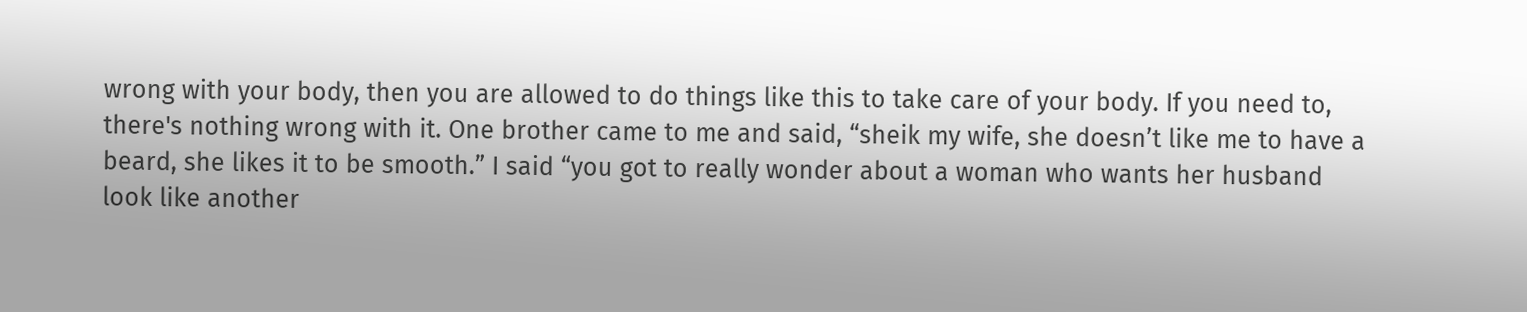wrong with your body, then you are allowed to do things like this to take care of your body. If you need to, there's nothing wrong with it. One brother came to me and said, “sheik my wife, she doesn’t like me to have a beard, she likes it to be smooth.” I said “you got to really wonder about a woman who wants her husband look like another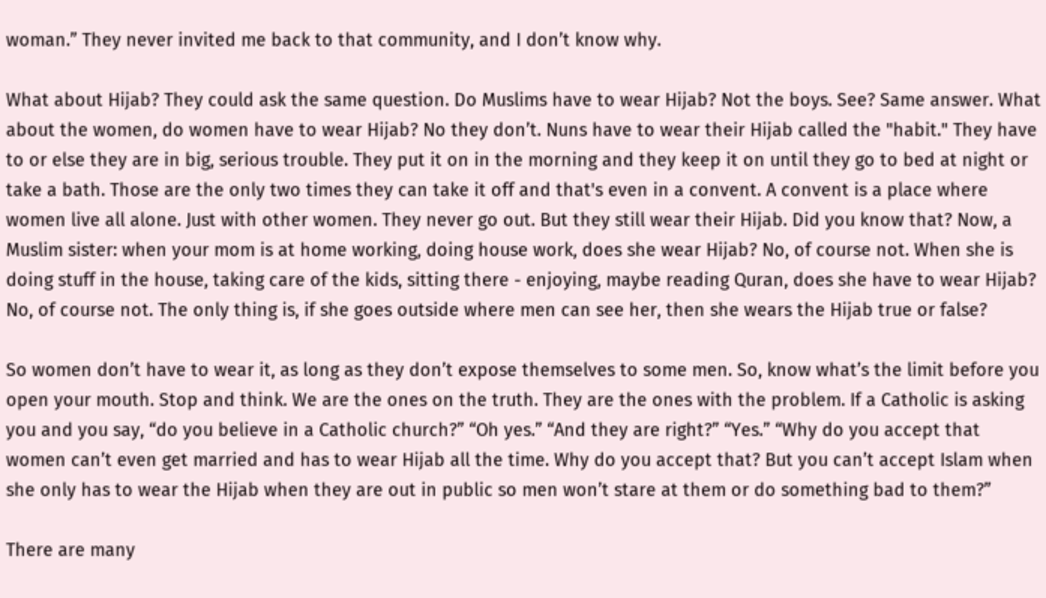woman.” They never invited me back to that community, and I don’t know why.

What about Hijab? They could ask the same question. Do Muslims have to wear Hijab? Not the boys. See? Same answer. What about the women, do women have to wear Hijab? No they don’t. Nuns have to wear their Hijab called the "habit." They have to or else they are in big, serious trouble. They put it on in the morning and they keep it on until they go to bed at night or take a bath. Those are the only two times they can take it off and that's even in a convent. A convent is a place where women live all alone. Just with other women. They never go out. But they still wear their Hijab. Did you know that? Now, a Muslim sister: when your mom is at home working, doing house work, does she wear Hijab? No, of course not. When she is doing stuff in the house, taking care of the kids, sitting there - enjoying, maybe reading Quran, does she have to wear Hijab? No, of course not. The only thing is, if she goes outside where men can see her, then she wears the Hijab true or false?

So women don’t have to wear it, as long as they don’t expose themselves to some men. So, know what’s the limit before you open your mouth. Stop and think. We are the ones on the truth. They are the ones with the problem. If a Catholic is asking you and you say, “do you believe in a Catholic church?” “Oh yes.” “And they are right?” “Yes.” “Why do you accept that women can’t even get married and has to wear Hijab all the time. Why do you accept that? But you can’t accept Islam when she only has to wear the Hijab when they are out in public so men won’t stare at them or do something bad to them?”

There are many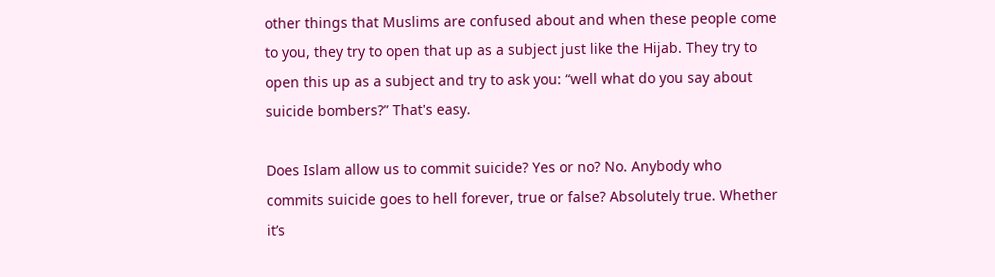other things that Muslims are confused about and when these people come to you, they try to open that up as a subject just like the Hijab. They try to open this up as a subject and try to ask you: “well what do you say about suicide bombers?” That's easy.

Does Islam allow us to commit suicide? Yes or no? No. Anybody who commits suicide goes to hell forever, true or false? Absolutely true. Whether it’s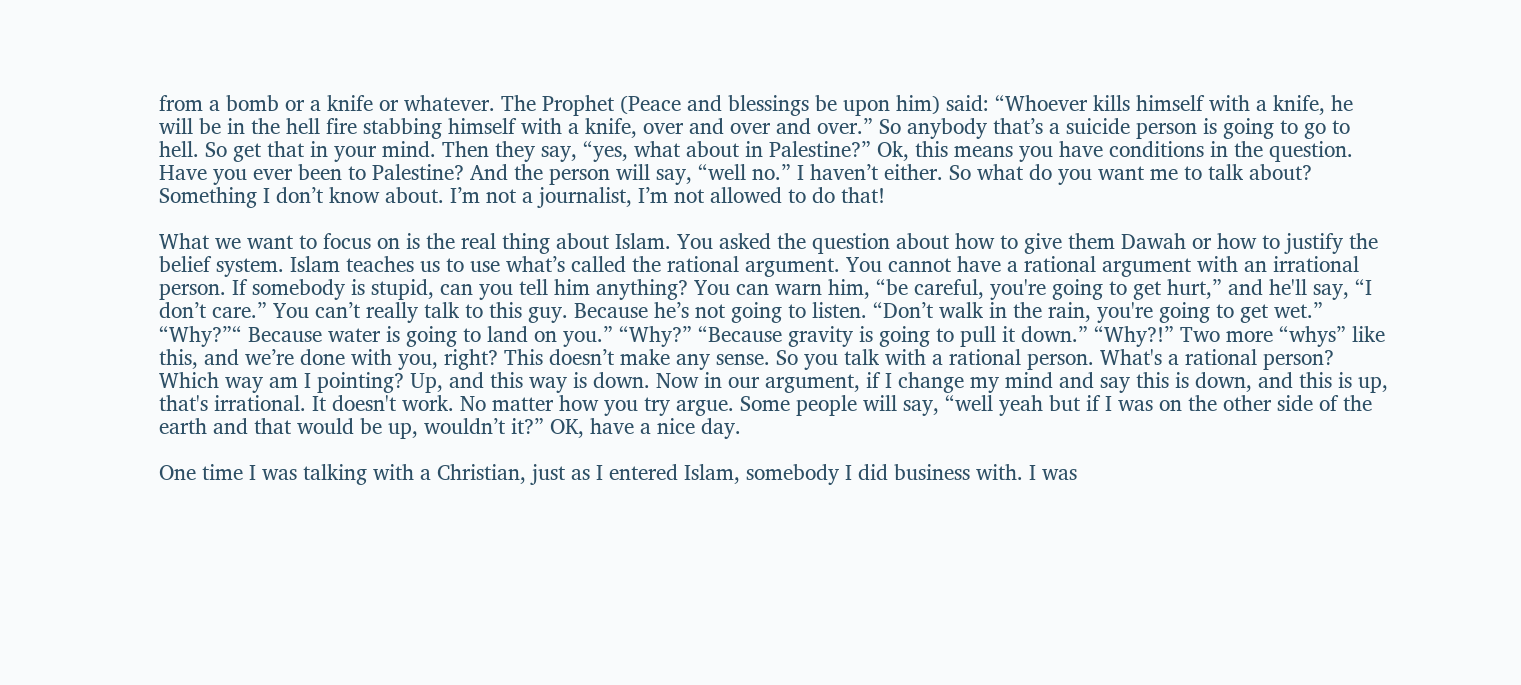from a bomb or a knife or whatever. The Prophet (Peace and blessings be upon him) said: “Whoever kills himself with a knife, he will be in the hell fire stabbing himself with a knife, over and over and over.” So anybody that’s a suicide person is going to go to hell. So get that in your mind. Then they say, “yes, what about in Palestine?” Ok, this means you have conditions in the question. Have you ever been to Palestine? And the person will say, “well no.” I haven’t either. So what do you want me to talk about? Something I don’t know about. I’m not a journalist, I’m not allowed to do that!

What we want to focus on is the real thing about Islam. You asked the question about how to give them Dawah or how to justify the belief system. Islam teaches us to use what’s called the rational argument. You cannot have a rational argument with an irrational person. If somebody is stupid, can you tell him anything? You can warn him, “be careful, you're going to get hurt,” and he'll say, “I don’t care.” You can’t really talk to this guy. Because he’s not going to listen. “Don’t walk in the rain, you're going to get wet.” “Why?”“ Because water is going to land on you.” “Why?” “Because gravity is going to pull it down.” “Why?!” Two more “whys” like this, and we’re done with you, right? This doesn’t make any sense. So you talk with a rational person. What's a rational person? Which way am I pointing? Up, and this way is down. Now in our argument, if I change my mind and say this is down, and this is up, that's irrational. It doesn't work. No matter how you try argue. Some people will say, “well yeah but if I was on the other side of the earth and that would be up, wouldn’t it?” OK, have a nice day.

One time I was talking with a Christian, just as I entered Islam, somebody I did business with. I was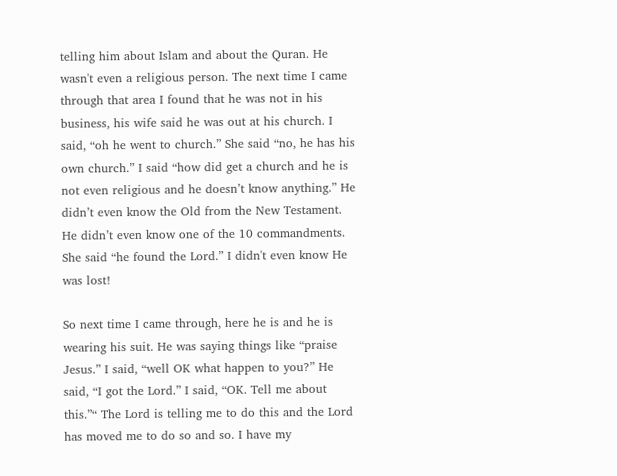telling him about Islam and about the Quran. He wasn't even a religious person. The next time I came through that area I found that he was not in his business, his wife said he was out at his church. I said, “oh he went to church.” She said “no, he has his own church.” I said “how did get a church and he is not even religious and he doesn’t know anything.” He didn’t even know the Old from the New Testament. He didn’t even know one of the 10 commandments. She said “he found the Lord.” I didn't even know He was lost!

So next time I came through, here he is and he is wearing his suit. He was saying things like “praise Jesus.” I said, “well OK what happen to you?” He said, “I got the Lord.” I said, “OK. Tell me about this.”“ The Lord is telling me to do this and the Lord has moved me to do so and so. I have my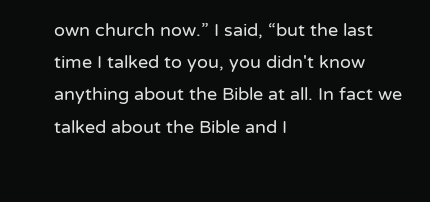own church now.” I said, “but the last time I talked to you, you didn't know anything about the Bible at all. In fact we talked about the Bible and I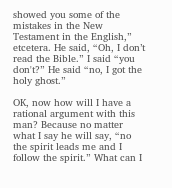showed you some of the mistakes in the New Testament in the English,” etcetera. He said, “Oh, I don’t read the Bible.” I said “you don't?” He said “no, I got the holy ghost.”

OK, now how will I have a rational argument with this man? Because no matter what I say he will say, “no the spirit leads me and I follow the spirit.” What can I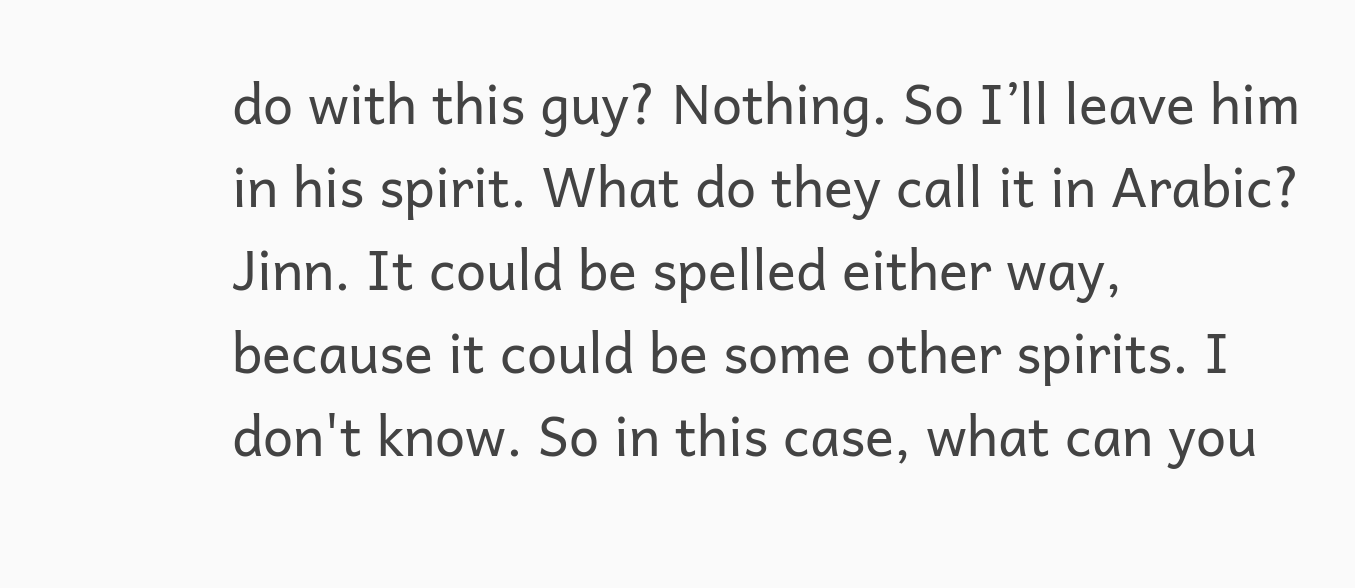do with this guy? Nothing. So I’ll leave him in his spirit. What do they call it in Arabic? Jinn. It could be spelled either way, because it could be some other spirits. I don't know. So in this case, what can you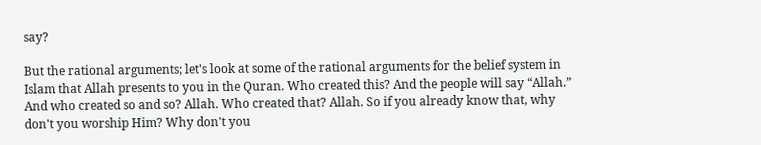say?

But the rational arguments; let's look at some of the rational arguments for the belief system in Islam that Allah presents to you in the Quran. Who created this? And the people will say “Allah.” And who created so and so? Allah. Who created that? Allah. So if you already know that, why don't you worship Him? Why don't you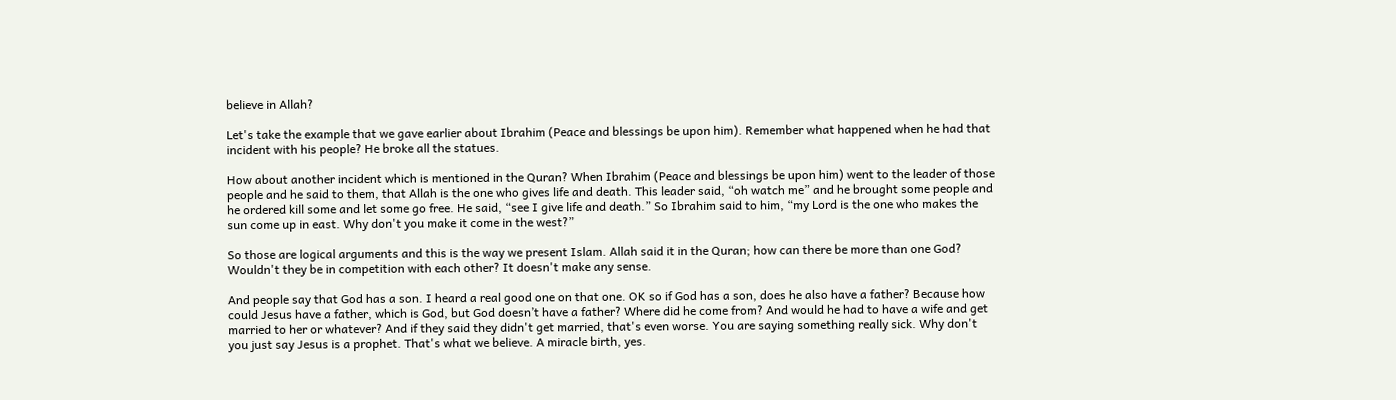believe in Allah?

Let's take the example that we gave earlier about Ibrahim (Peace and blessings be upon him). Remember what happened when he had that incident with his people? He broke all the statues.

How about another incident which is mentioned in the Quran? When Ibrahim (Peace and blessings be upon him) went to the leader of those people and he said to them, that Allah is the one who gives life and death. This leader said, “oh watch me” and he brought some people and he ordered kill some and let some go free. He said, “see I give life and death.” So Ibrahim said to him, “my Lord is the one who makes the sun come up in east. Why don't you make it come in the west?”

So those are logical arguments and this is the way we present Islam. Allah said it in the Quran; how can there be more than one God? Wouldn't they be in competition with each other? It doesn't make any sense.

And people say that God has a son. I heard a real good one on that one. OK so if God has a son, does he also have a father? Because how could Jesus have a father, which is God, but God doesn’t have a father? Where did he come from? And would he had to have a wife and get married to her or whatever? And if they said they didn't get married, that's even worse. You are saying something really sick. Why don't you just say Jesus is a prophet. That's what we believe. A miracle birth, yes.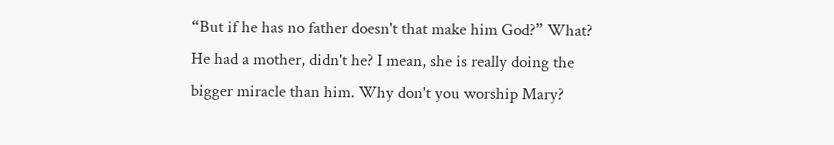“But if he has no father doesn't that make him God?” What? He had a mother, didn't he? I mean, she is really doing the bigger miracle than him. Why don't you worship Mary?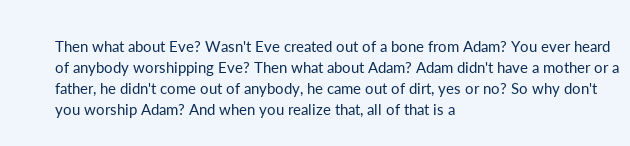Then what about Eve? Wasn't Eve created out of a bone from Adam? You ever heard of anybody worshipping Eve? Then what about Adam? Adam didn't have a mother or a father, he didn't come out of anybody, he came out of dirt, yes or no? So why don't you worship Adam? And when you realize that, all of that is a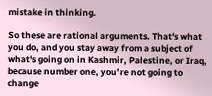mistake in thinking.

So these are rational arguments. That's what you do, and you stay away from a subject of what's going on in Kashmir, Palestine, or Iraq, because number one, you’re not going to change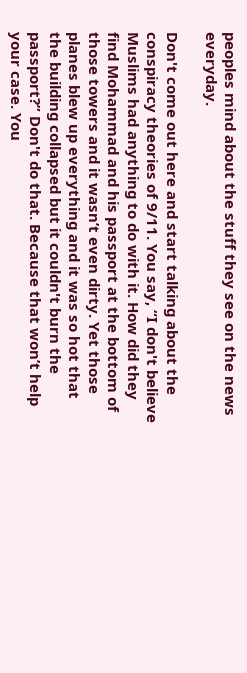peoples mind about the stuff they see on the news everyday.

Don't come out here and start talking about the conspiracy theories of 9/11. You say, “I don't believe Muslims had anything to do with it. How did they find Mohammad and his passport at the bottom of those towers and it wasn’t even dirty. Yet those planes blew up everything and it was so hot that the building collapsed but it couldn't burn the passport?” Don't do that. Because that won’t help your case. You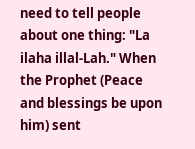need to tell people about one thing: "La ilaha illal-Lah." When the Prophet (Peace and blessings be upon him) sent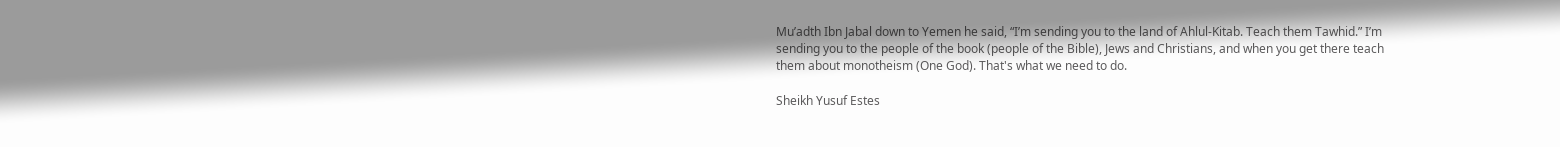Mu’adth Ibn Jabal down to Yemen he said, “I’m sending you to the land of Ahlul-Kitab. Teach them Tawhid.” I’m sending you to the people of the book (people of the Bible), Jews and Christians, and when you get there teach them about monotheism (One God). That's what we need to do.

Sheikh Yusuf Estes